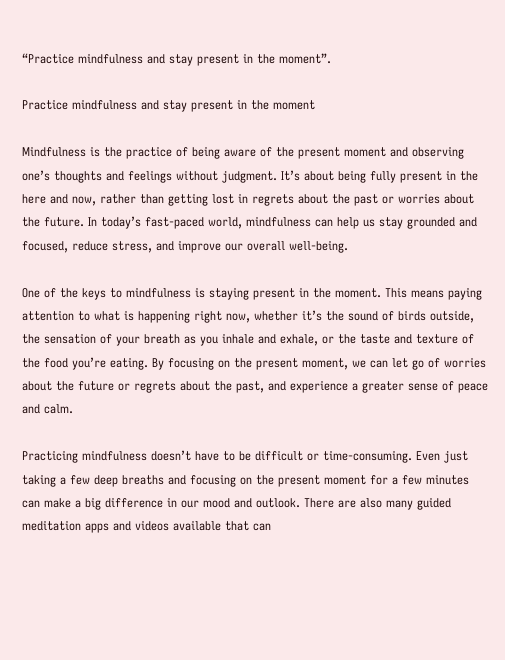“Practice mindfulness and stay present in the moment”.

Practice mindfulness and stay present in the moment

Mindfulness is the practice of being aware of the present moment and observing one’s thoughts and feelings without judgment. It’s about being fully present in the here and now, rather than getting lost in regrets about the past or worries about the future. In today’s fast-paced world, mindfulness can help us stay grounded and focused, reduce stress, and improve our overall well-being.

One of the keys to mindfulness is staying present in the moment. This means paying attention to what is happening right now, whether it’s the sound of birds outside, the sensation of your breath as you inhale and exhale, or the taste and texture of the food you’re eating. By focusing on the present moment, we can let go of worries about the future or regrets about the past, and experience a greater sense of peace and calm.

Practicing mindfulness doesn’t have to be difficult or time-consuming. Even just taking a few deep breaths and focusing on the present moment for a few minutes can make a big difference in our mood and outlook. There are also many guided meditation apps and videos available that can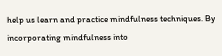help us learn and practice mindfulness techniques. By incorporating mindfulness into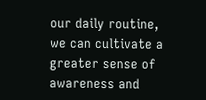our daily routine, we can cultivate a greater sense of awareness and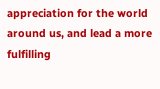appreciation for the world around us, and lead a more fulfilling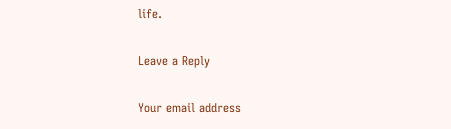life.

Leave a Reply

Your email address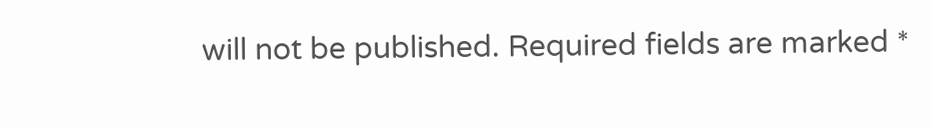will not be published. Required fields are marked *